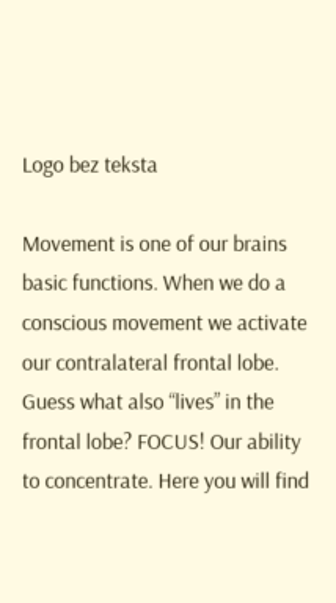Logo bez teksta

Movement is one of our brains basic functions. When we do a conscious movement we activate our contralateral frontal lobe. Guess what also “lives” in the frontal lobe? FOCUS! Our ability to concentrate. Here you will find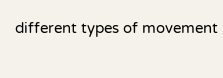different types of movement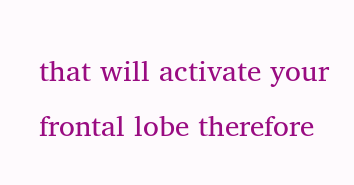that will activate your frontal lobe therefore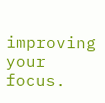improving your focus.